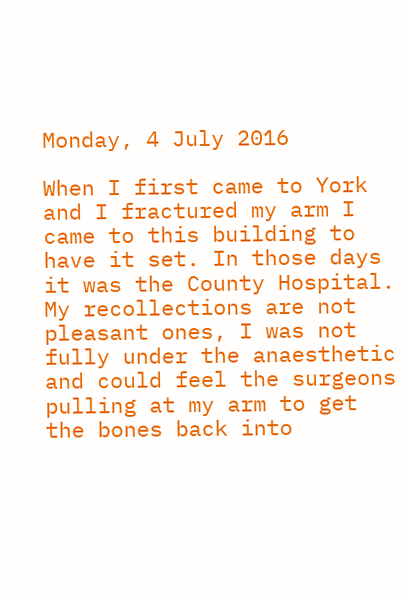Monday, 4 July 2016

When I first came to York and I fractured my arm I came to this building to have it set. In those days it was the County Hospital. My recollections are not pleasant ones, I was not fully under the anaesthetic and could feel the surgeons pulling at my arm to get the bones back into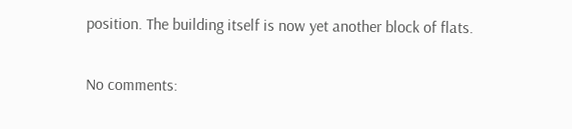position. The building itself is now yet another block of flats.

No comments: